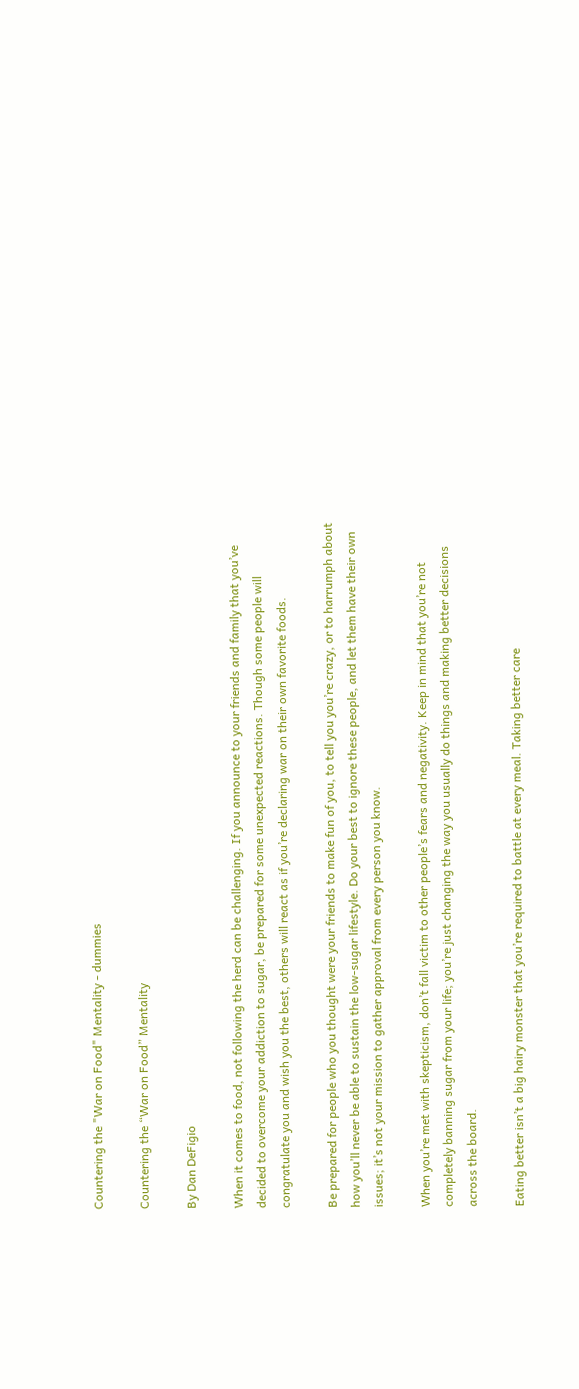Countering the "War on Food" Mentality - dummies

Countering the “War on Food” Mentality

By Dan DeFigio

When it comes to food, not following the herd can be challenging. If you announce to your friends and family that you’ve decided to overcome your addiction to sugar, be prepared for some unexpected reactions. Though some people will congratulate you and wish you the best, others will react as if you’re declaring war on their own favorite foods.

Be prepared for people who you thought were your friends to make fun of you, to tell you you’re crazy, or to harrumph about how you’ll never be able to sustain the low-sugar lifestyle. Do your best to ignore these people, and let them have their own issues; it’s not your mission to gather approval from every person you know.

When you’re met with skepticism, don’t fall victim to other people’s fears and negativity. Keep in mind that you’re not completely banning sugar from your life; you’re just changing the way you usually do things and making better decisions across the board.

Eating better isn’t a big hairy monster that you’re required to battle at every meal. Taking better care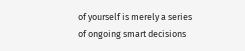of yourself is merely a series of ongoing smart decisions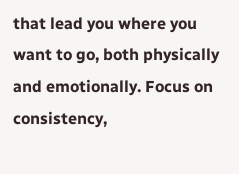that lead you where you want to go, both physically and emotionally. Focus on consistency,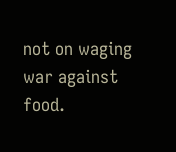not on waging war against food.